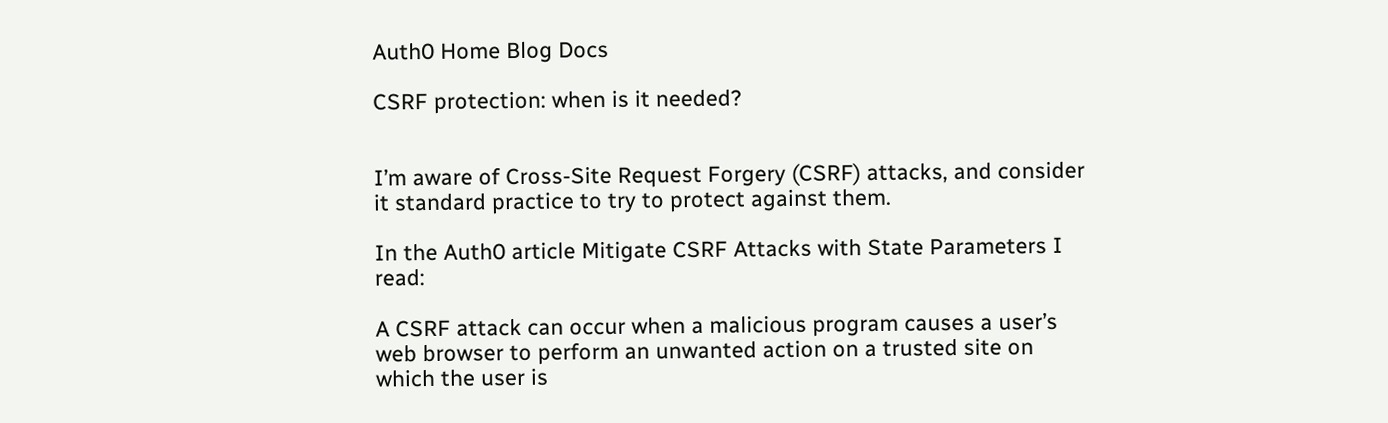Auth0 Home Blog Docs

CSRF protection: when is it needed?


I’m aware of Cross-Site Request Forgery (CSRF) attacks, and consider it standard practice to try to protect against them.

In the Auth0 article Mitigate CSRF Attacks with State Parameters I read:

A CSRF attack can occur when a malicious program causes a user’s web browser to perform an unwanted action on a trusted site on which the user is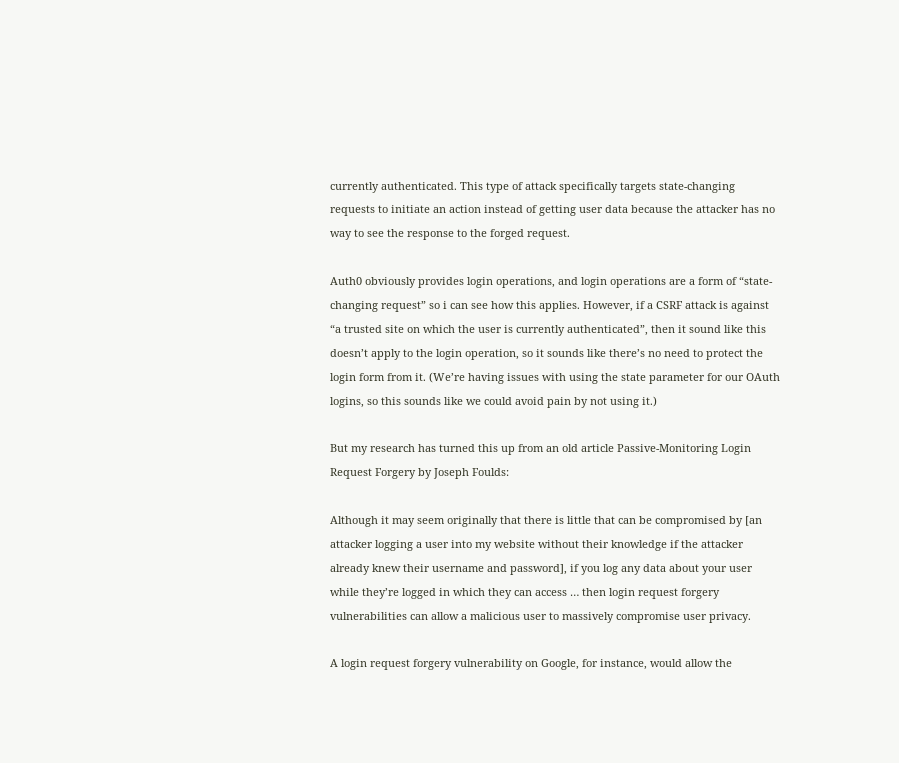currently authenticated. This type of attack specifically targets state-changing requests to initiate an action instead of getting user data because the attacker has no way to see the response to the forged request.

Auth0 obviously provides login operations, and login operations are a form of “state-changing request” so i can see how this applies. However, if a CSRF attack is against “a trusted site on which the user is currently authenticated”, then it sound like this doesn’t apply to the login operation, so it sounds like there’s no need to protect the login form from it. (We’re having issues with using the state parameter for our OAuth logins, so this sounds like we could avoid pain by not using it.)

But my research has turned this up from an old article Passive-Monitoring Login Request Forgery by Joseph Foulds:

Although it may seem originally that there is little that can be compromised by [an attacker logging a user into my website without their knowledge if the attacker already knew their username and password], if you log any data about your user while they’re logged in which they can access … then login request forgery vulnerabilities can allow a malicious user to massively compromise user privacy.

A login request forgery vulnerability on Google, for instance, would allow the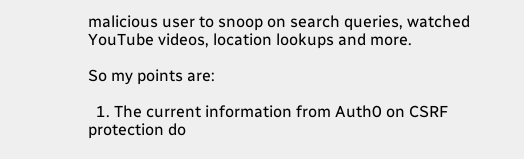malicious user to snoop on search queries, watched YouTube videos, location lookups and more.

So my points are:

  1. The current information from Auth0 on CSRF protection do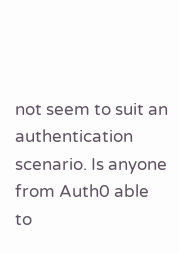not seem to suit an authentication scenario. Is anyone from Auth0 able to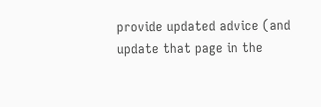provide updated advice (and update that page in the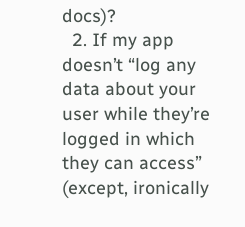docs)?
  2. If my app doesn’t “log any data about your user while they’re logged in which they can access” (except, ironically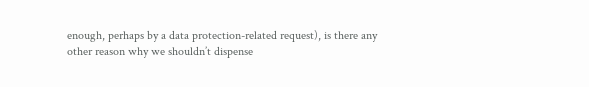enough, perhaps by a data protection-related request), is there any other reason why we shouldn’t dispense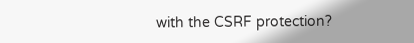with the CSRF protection?